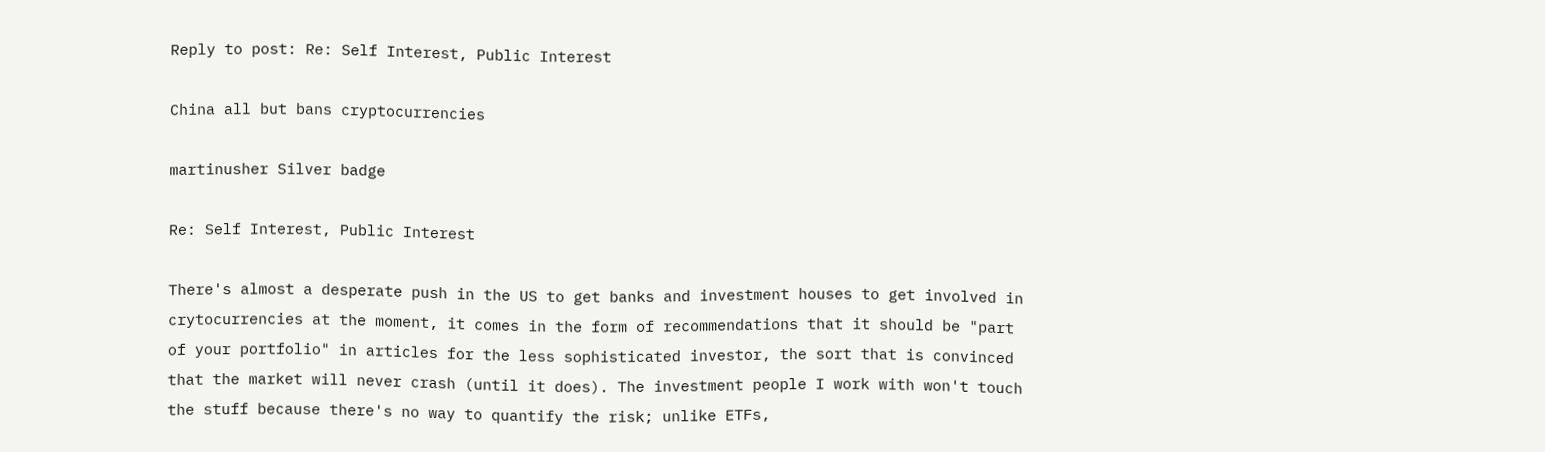Reply to post: Re: Self Interest, Public Interest

China all but bans cryptocurrencies

martinusher Silver badge

Re: Self Interest, Public Interest

There's almost a desperate push in the US to get banks and investment houses to get involved in crytocurrencies at the moment, it comes in the form of recommendations that it should be "part of your portfolio" in articles for the less sophisticated investor, the sort that is convinced that the market will never crash (until it does). The investment people I work with won't touch the stuff because there's no way to quantify the risk; unlike ETFs,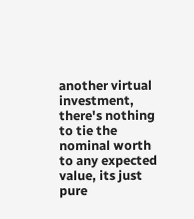another virtual investment, there's nothing to tie the nominal worth to any expected value, its just pure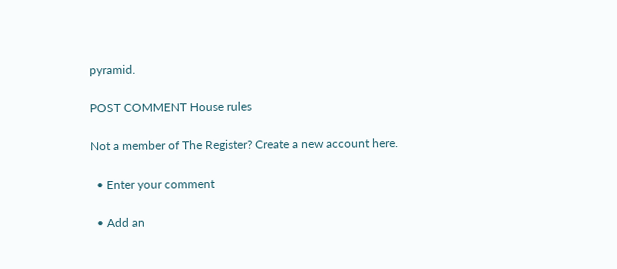pyramid.

POST COMMENT House rules

Not a member of The Register? Create a new account here.

  • Enter your comment

  • Add an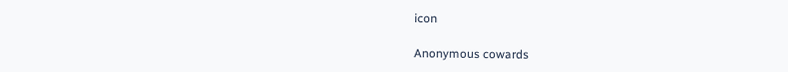icon

Anonymous cowards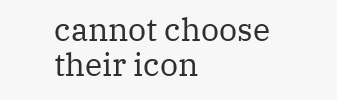cannot choose their icon